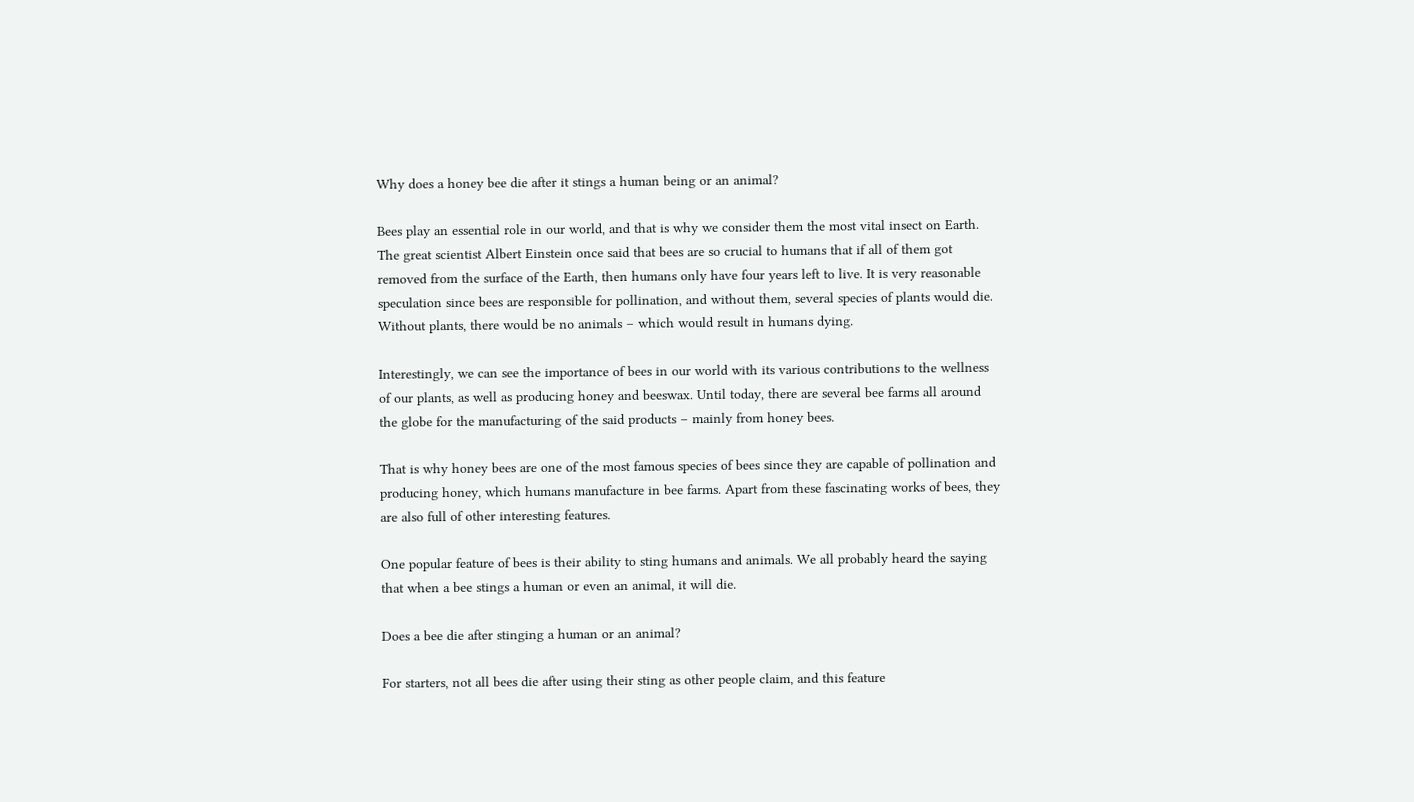Why does a honey bee die after it stings a human being or an animal?

Bees play an essential role in our world, and that is why we consider them the most vital insect on Earth. The great scientist Albert Einstein once said that bees are so crucial to humans that if all of them got removed from the surface of the Earth, then humans only have four years left to live. It is very reasonable speculation since bees are responsible for pollination, and without them, several species of plants would die. Without plants, there would be no animals – which would result in humans dying.

Interestingly, we can see the importance of bees in our world with its various contributions to the wellness of our plants, as well as producing honey and beeswax. Until today, there are several bee farms all around the globe for the manufacturing of the said products – mainly from honey bees.

That is why honey bees are one of the most famous species of bees since they are capable of pollination and producing honey, which humans manufacture in bee farms. Apart from these fascinating works of bees, they are also full of other interesting features.

One popular feature of bees is their ability to sting humans and animals. We all probably heard the saying that when a bee stings a human or even an animal, it will die.

Does a bee die after stinging a human or an animal?

For starters, not all bees die after using their sting as other people claim, and this feature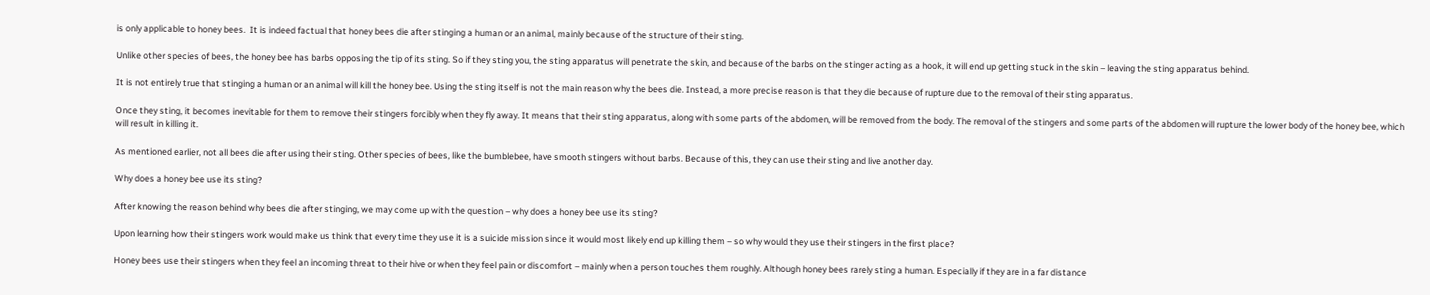is only applicable to honey bees.  It is indeed factual that honey bees die after stinging a human or an animal, mainly because of the structure of their sting.

Unlike other species of bees, the honey bee has barbs opposing the tip of its sting. So if they sting you, the sting apparatus will penetrate the skin, and because of the barbs on the stinger acting as a hook, it will end up getting stuck in the skin – leaving the sting apparatus behind.

It is not entirely true that stinging a human or an animal will kill the honey bee. Using the sting itself is not the main reason why the bees die. Instead, a more precise reason is that they die because of rupture due to the removal of their sting apparatus.

Once they sting, it becomes inevitable for them to remove their stingers forcibly when they fly away. It means that their sting apparatus, along with some parts of the abdomen, will be removed from the body. The removal of the stingers and some parts of the abdomen will rupture the lower body of the honey bee, which will result in killing it.

As mentioned earlier, not all bees die after using their sting. Other species of bees, like the bumblebee, have smooth stingers without barbs. Because of this, they can use their sting and live another day.

Why does a honey bee use its sting?

After knowing the reason behind why bees die after stinging, we may come up with the question – why does a honey bee use its sting?

Upon learning how their stingers work would make us think that every time they use it is a suicide mission since it would most likely end up killing them – so why would they use their stingers in the first place?

Honey bees use their stingers when they feel an incoming threat to their hive or when they feel pain or discomfort – mainly when a person touches them roughly. Although honey bees rarely sting a human. Especially if they are in a far distance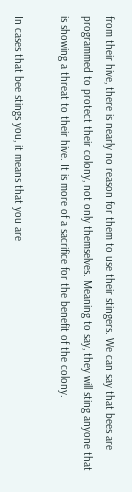from their hive, there is nearly no reason for them to use their stingers. We can say that bees are programmed to protect their colony, not only themselves. Meaning to say, they will sting anyone that is showing a threat to their hive. It is more of a sacrifice for the benefit of the colony.

In cases that bee stings you, it means that you are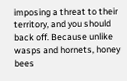imposing a threat to their territory, and you should back off. Because unlike wasps and hornets, honey bees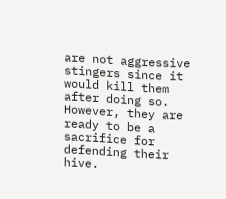are not aggressive stingers since it would kill them after doing so. However, they are ready to be a sacrifice for defending their hive.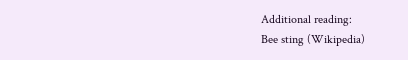Additional reading:
Bee sting (Wikipedia)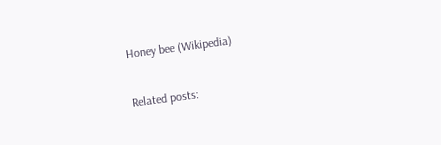Honey bee (Wikipedia)

Related posts: